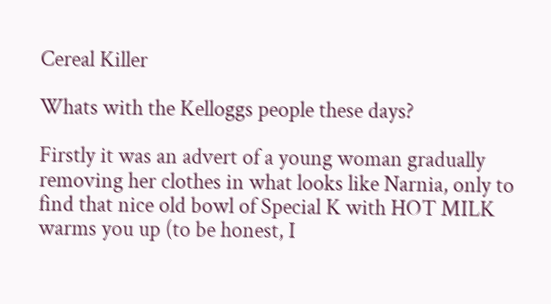Cereal Killer

Whats with the Kelloggs people these days?

Firstly it was an advert of a young woman gradually removing her clothes in what looks like Narnia, only to find that nice old bowl of Special K with HOT MILK warms you up (to be honest, I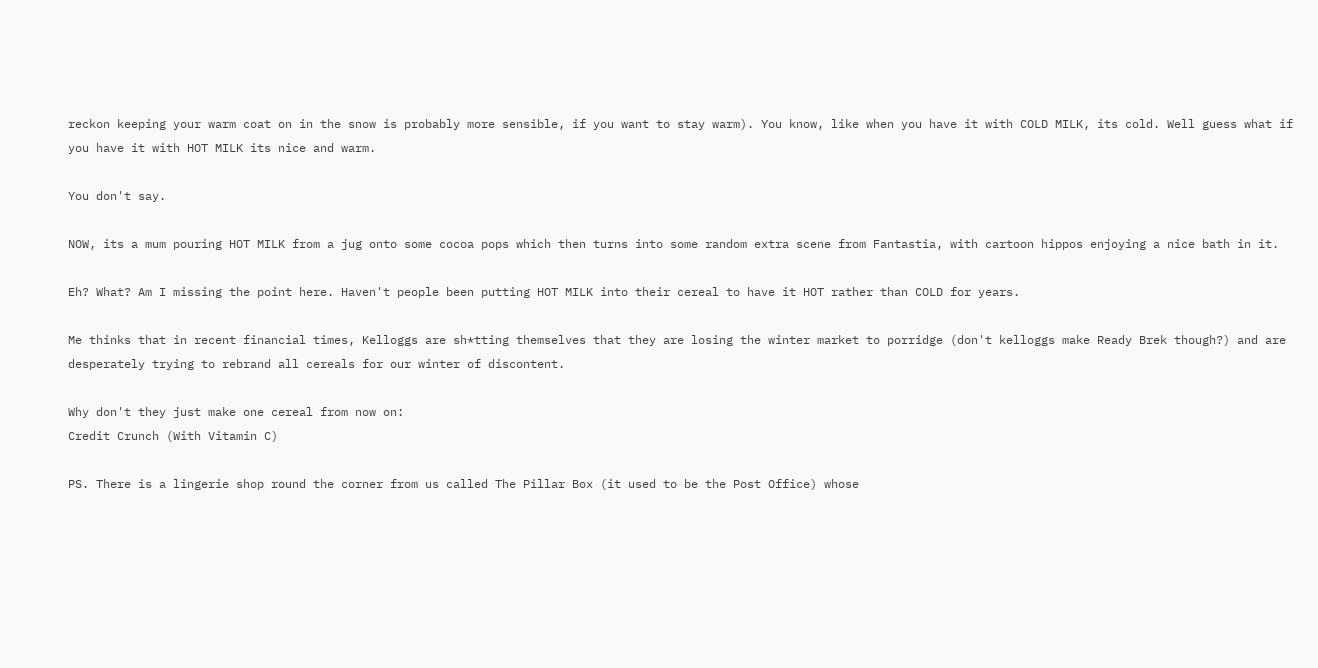reckon keeping your warm coat on in the snow is probably more sensible, if you want to stay warm). You know, like when you have it with COLD MILK, its cold. Well guess what if you have it with HOT MILK its nice and warm.

You don't say.

NOW, its a mum pouring HOT MILK from a jug onto some cocoa pops which then turns into some random extra scene from Fantastia, with cartoon hippos enjoying a nice bath in it.

Eh? What? Am I missing the point here. Haven't people been putting HOT MILK into their cereal to have it HOT rather than COLD for years.

Me thinks that in recent financial times, Kelloggs are sh*tting themselves that they are losing the winter market to porridge (don't kelloggs make Ready Brek though?) and are desperately trying to rebrand all cereals for our winter of discontent.

Why don't they just make one cereal from now on:
Credit Crunch (With Vitamin C)

PS. There is a lingerie shop round the corner from us called The Pillar Box (it used to be the Post Office) whose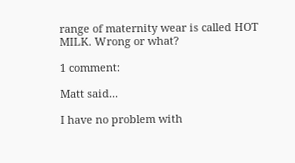range of maternity wear is called HOT MILK. Wrong or what?

1 comment:

Matt said...

I have no problem with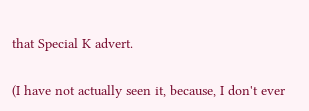that Special K advert.

(I have not actually seen it, because, I don't ever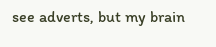see adverts, but my brain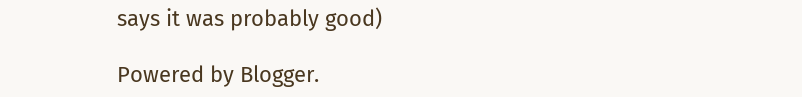says it was probably good)

Powered by Blogger.